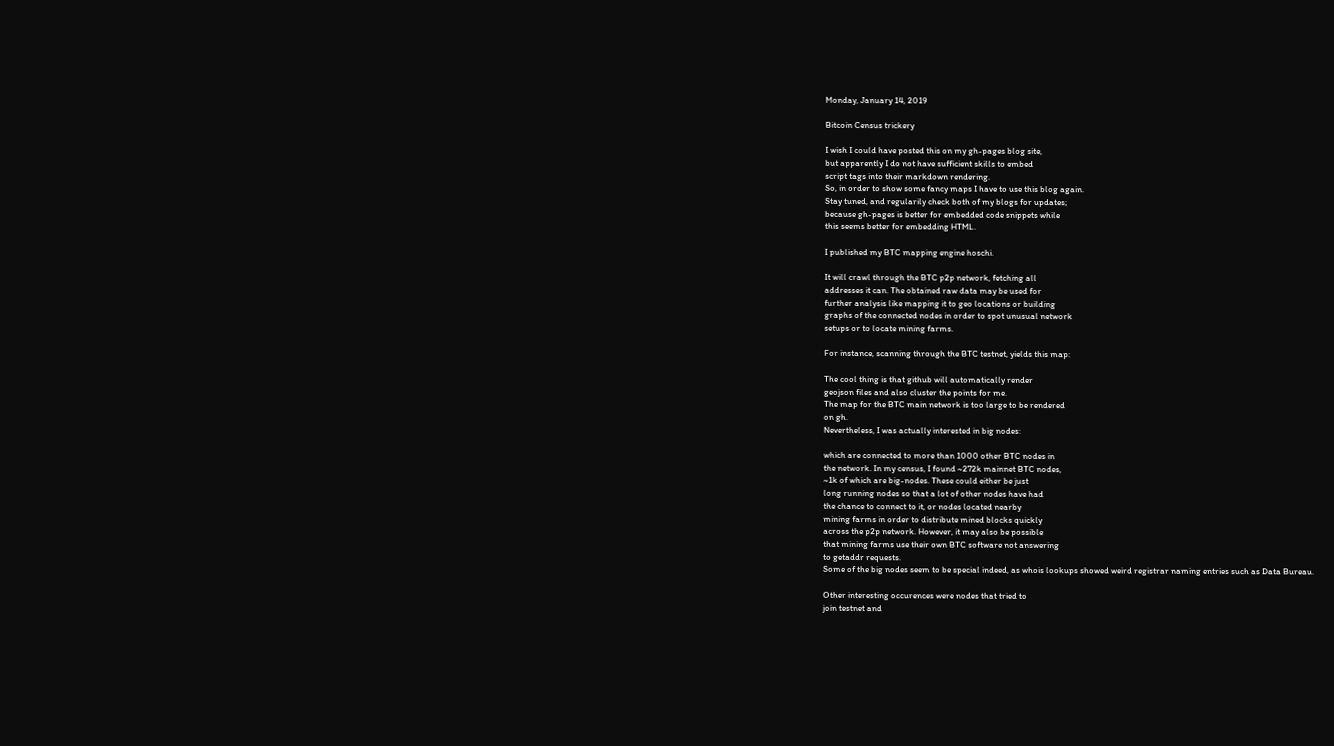Monday, January 14, 2019

Bitcoin Census trickery

I wish I could have posted this on my gh-pages blog site,
but apparently I do not have sufficient skills to embed
script tags into their markdown rendering.
So, in order to show some fancy maps I have to use this blog again.
Stay tuned, and regularily check both of my blogs for updates;
because gh-pages is better for embedded code snippets while
this seems better for embedding HTML.

I published my BTC mapping engine hoschi.

It will crawl through the BTC p2p network, fetching all
addresses it can. The obtained raw data may be used for
further analysis like mapping it to geo locations or building
graphs of the connected nodes in order to spot unusual network
setups or to locate mining farms.

For instance, scanning through the BTC testnet, yields this map:

The cool thing is that github will automatically render
geojson files and also cluster the points for me.
The map for the BTC main network is too large to be rendered
on gh.
Nevertheless, I was actually interested in big nodes:

which are connected to more than 1000 other BTC nodes in
the network. In my census, I found ~272k mainnet BTC nodes,
~1k of which are big-nodes. These could either be just
long running nodes so that a lot of other nodes have had
the chance to connect to it, or nodes located nearby
mining farms in order to distribute mined blocks quickly
across the p2p network. However, it may also be possible
that mining farms use their own BTC software not answering
to getaddr requests.
Some of the big nodes seem to be special indeed, as whois lookups showed weird registrar naming entries such as Data Bureau.

Other interesting occurences were nodes that tried to
join testnet and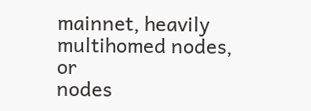mainnet, heavily multihomed nodes, or
nodes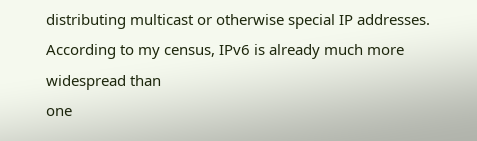distributing multicast or otherwise special IP addresses. According to my census, IPv6 is already much more widespread than
one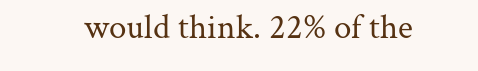would think. 22% of the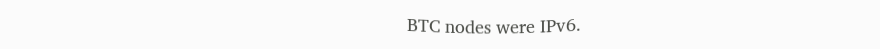BTC nodes were IPv6.